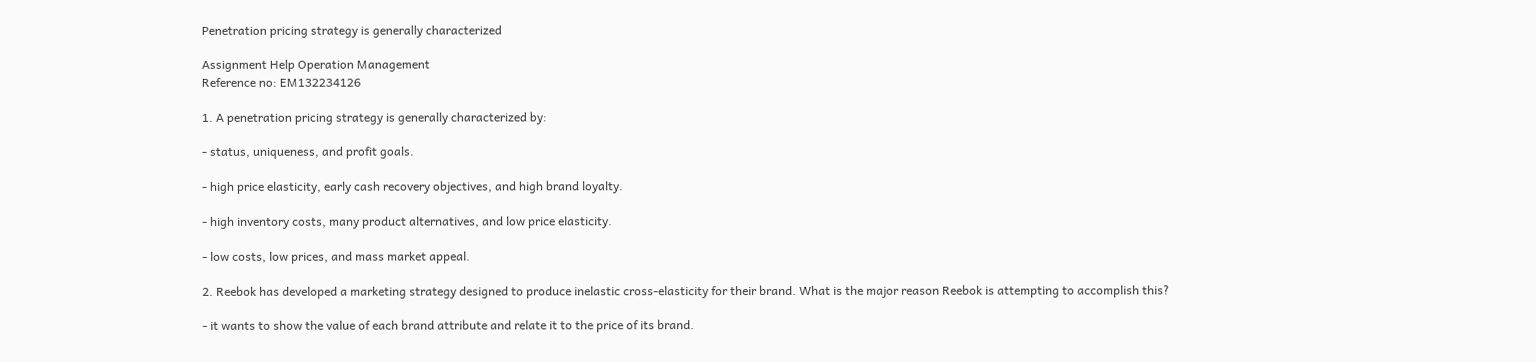Penetration pricing strategy is generally characterized

Assignment Help Operation Management
Reference no: EM132234126

1. A penetration pricing strategy is generally characterized by:

- status, uniqueness, and profit goals.

- high price elasticity, early cash recovery objectives, and high brand loyalty.

- high inventory costs, many product alternatives, and low price elasticity.

- low costs, low prices, and mass market appeal.

2. Reebok has developed a marketing strategy designed to produce inelastic cross-elasticity for their brand. What is the major reason Reebok is attempting to accomplish this?

- it wants to show the value of each brand attribute and relate it to the price of its brand.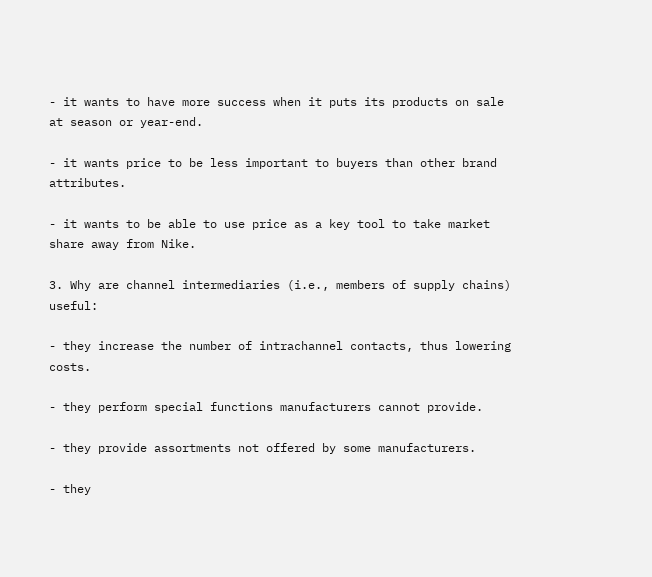- it wants to have more success when it puts its products on sale at season or year-end.

- it wants price to be less important to buyers than other brand attributes.

- it wants to be able to use price as a key tool to take market share away from Nike.

3. Why are channel intermediaries (i.e., members of supply chains) useful:

- they increase the number of intrachannel contacts, thus lowering costs.

- they perform special functions manufacturers cannot provide.

- they provide assortments not offered by some manufacturers.

- they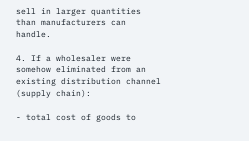sell in larger quantities than manufacturers can handle.

4. If a wholesaler were somehow eliminated from an existing distribution channel (supply chain):

- total cost of goods to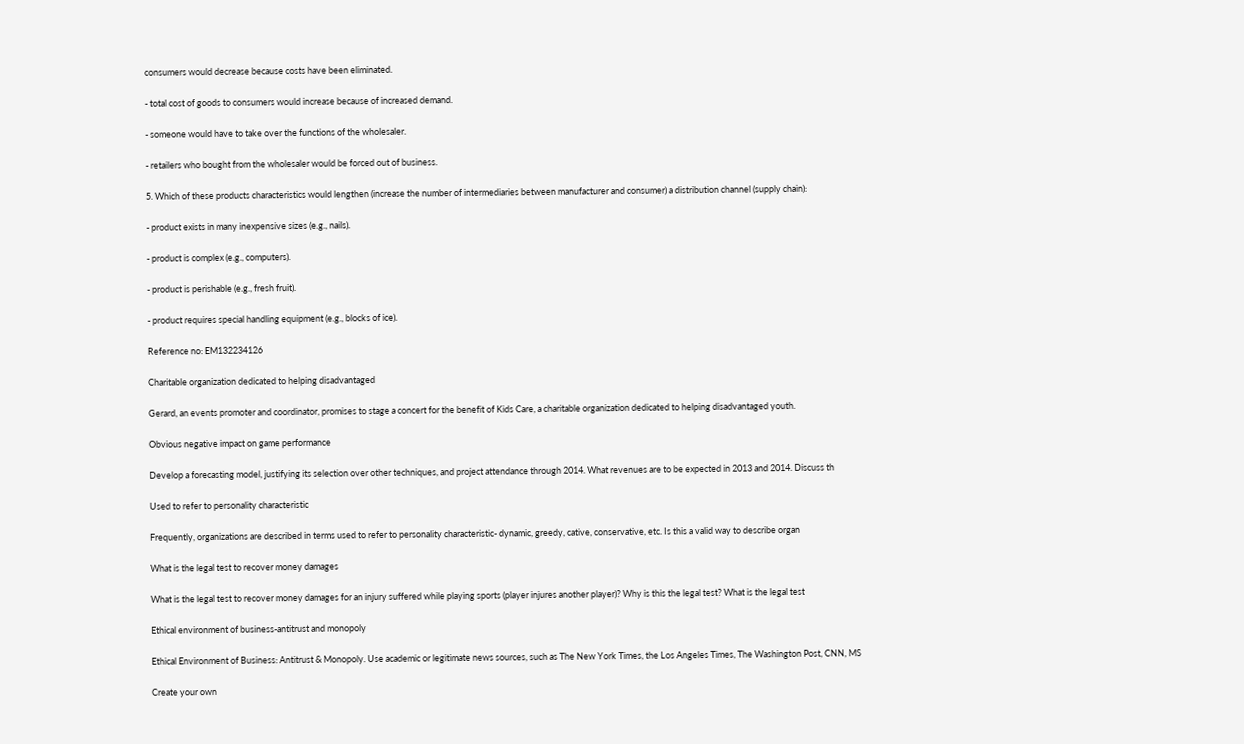consumers would decrease because costs have been eliminated.

- total cost of goods to consumers would increase because of increased demand.

- someone would have to take over the functions of the wholesaler.

- retailers who bought from the wholesaler would be forced out of business.

5. Which of these products characteristics would lengthen (increase the number of intermediaries between manufacturer and consumer) a distribution channel (supply chain):

- product exists in many inexpensive sizes (e.g., nails).

- product is complex (e.g., computers).

- product is perishable (e.g., fresh fruit).

- product requires special handling equipment (e.g., blocks of ice).

Reference no: EM132234126

Charitable organization dedicated to helping disadvantaged

Gerard, an events promoter and coordinator, promises to stage a concert for the benefit of Kids Care, a charitable organization dedicated to helping disadvantaged youth.

Obvious negative impact on game performance

Develop a forecasting model, justifying its selection over other techniques, and project attendance through 2014. What revenues are to be expected in 2013 and 2014. Discuss th

Used to refer to personality characteristic

Frequently, organizations are described in terms used to refer to personality characteristic- dynamic, greedy, cative, conservative, etc. Is this a valid way to describe organ

What is the legal test to recover money damages

What is the legal test to recover money damages for an injury suffered while playing sports (player injures another player)? Why is this the legal test? What is the legal test

Ethical environment of business-antitrust and monopoly

Ethical Environment of Business: Antitrust & Monopoly. Use academic or legitimate news sources, such as The New York Times, the Los Angeles Times, The Washington Post, CNN, MS

Create your own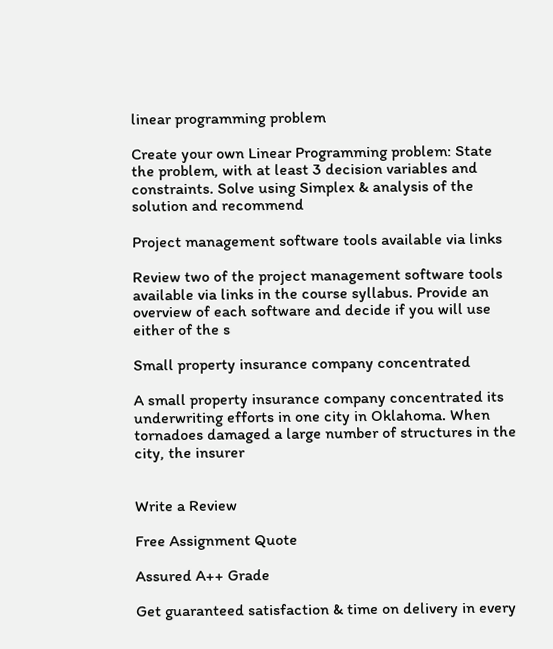linear programming problem

Create your own Linear Programming problem: State the problem, with at least 3 decision variables and constraints. Solve using Simplex & analysis of the solution and recommend

Project management software tools available via links

Review two of the project management software tools available via links in the course syllabus. Provide an overview of each software and decide if you will use either of the s

Small property insurance company concentrated

A small property insurance company concentrated its underwriting efforts in one city in Oklahoma. When tornadoes damaged a large number of structures in the city, the insurer


Write a Review

Free Assignment Quote

Assured A++ Grade

Get guaranteed satisfaction & time on delivery in every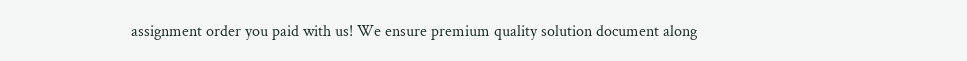assignment order you paid with us! We ensure premium quality solution document along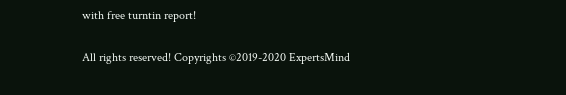with free turntin report!

All rights reserved! Copyrights ©2019-2020 ExpertsMind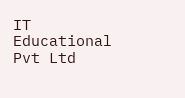IT Educational Pvt Ltd